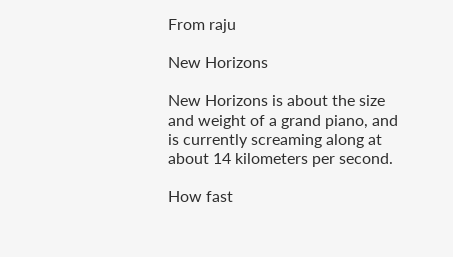From raju

New Horizons

New Horizons is about the size and weight of a grand piano, and is currently screaming along at about 14 kilometers per second.

How fast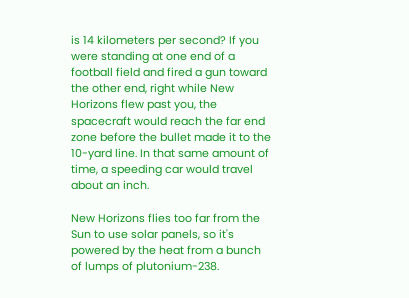is 14 kilometers per second? If you were standing at one end of a football field and fired a gun toward the other end, right while New Horizons flew past you, the spacecraft would reach the far end zone before the bullet made it to the 10-yard line. In that same amount of time, a speeding car would travel about an inch.

New Horizons flies too far from the Sun to use solar panels, so it's powered by the heat from a bunch of lumps of plutonium-238.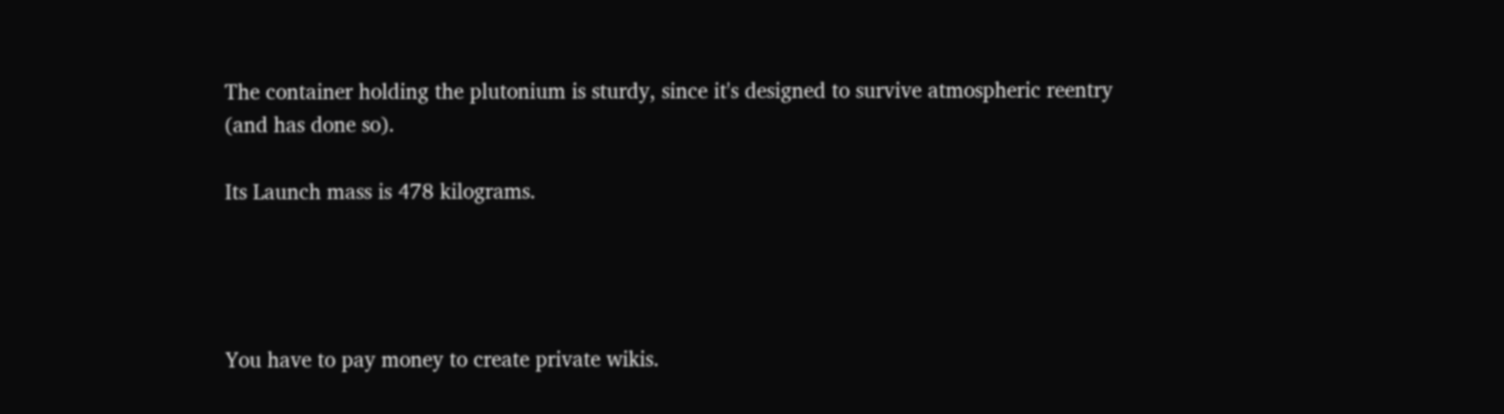The container holding the plutonium is sturdy, since it's designed to survive atmospheric reentry (and has done so).

Its Launch mass is 478 kilograms.




You have to pay money to create private wikis.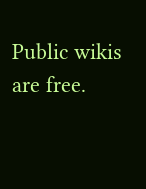Public wikis are free.